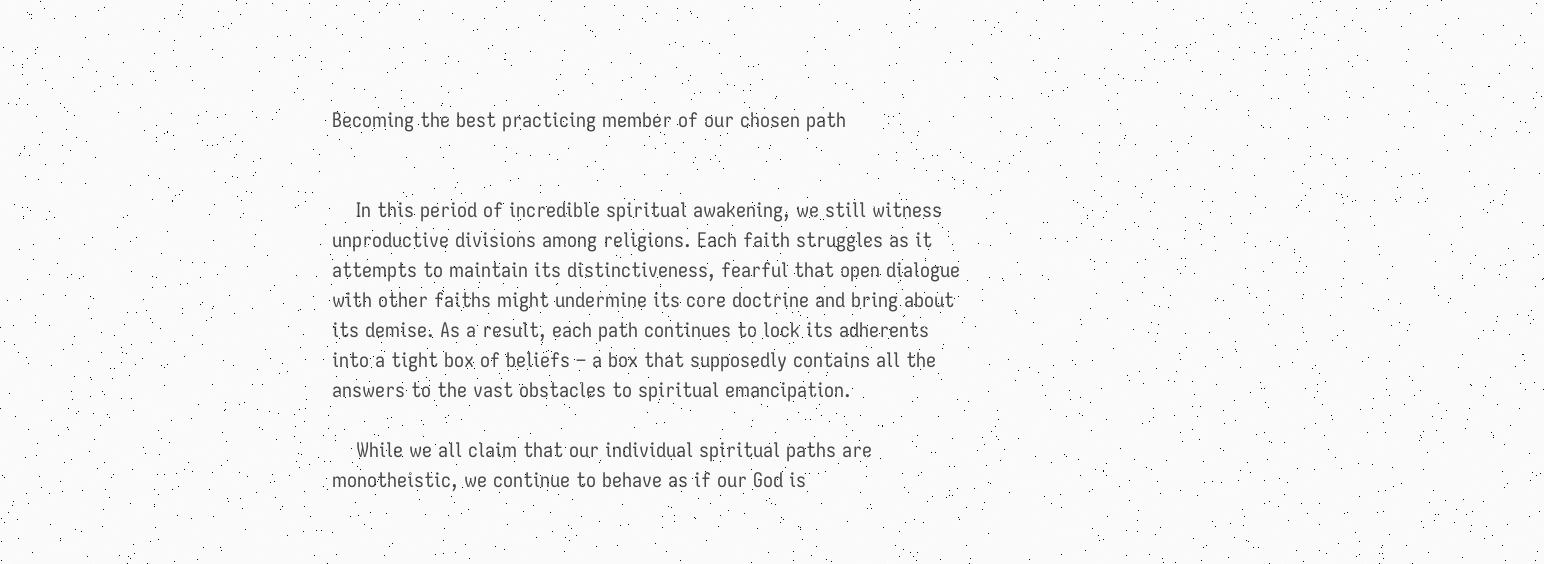Becoming the best practicing member of our chosen path


    In this period of incredible spiritual awakening, we still witness unproductive divisions among religions. Each faith struggles as it attempts to maintain its distinctiveness, fearful that open dialogue with other faiths might undermine its core doctrine and bring about its demise. As a result, each path continues to lock its adherents into a tight box of beliefs – a box that supposedly contains all the answers to the vast obstacles to spiritual emancipation.

    While we all claim that our individual spiritual paths are monotheistic, we continue to behave as if our God is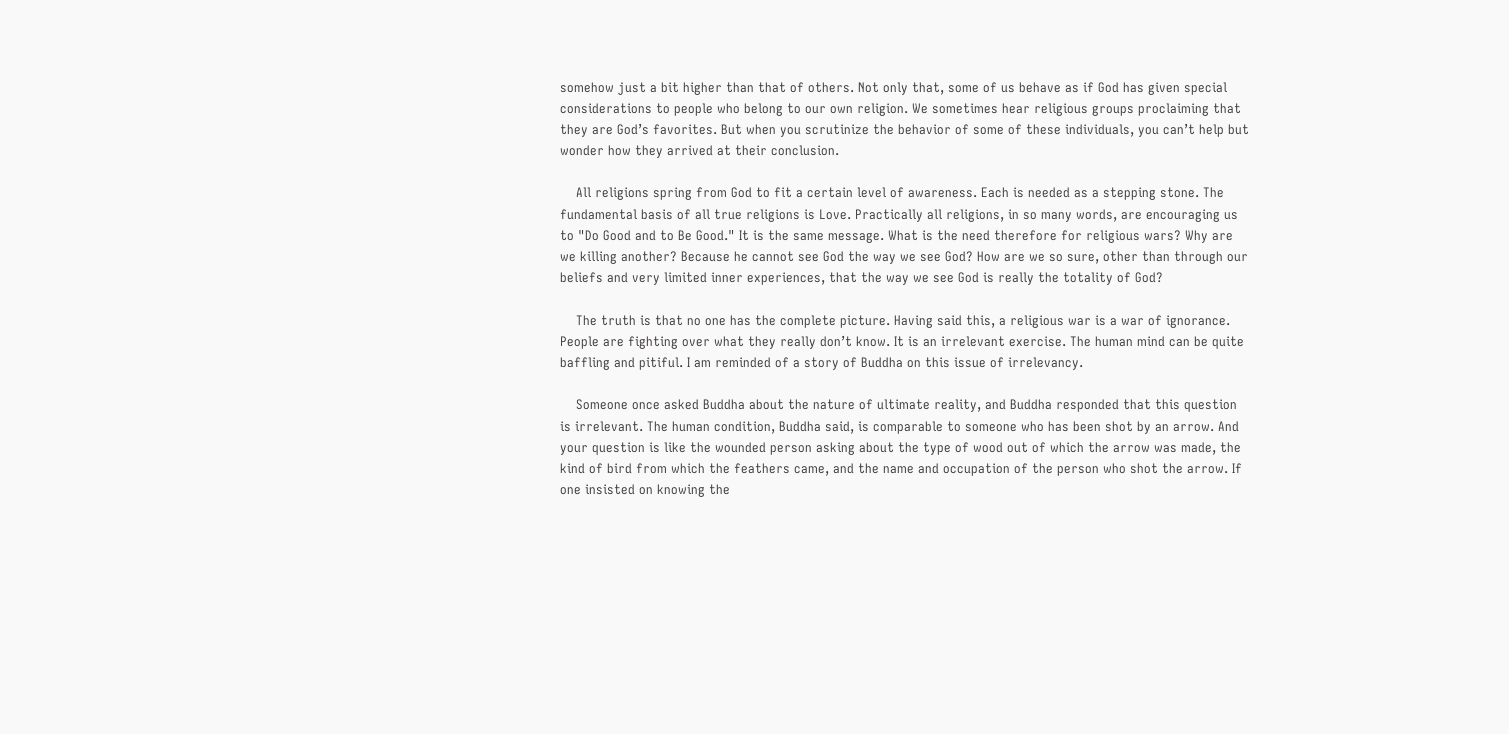somehow just a bit higher than that of others. Not only that, some of us behave as if God has given special considerations to people who belong to our own religion. We sometimes hear religious groups proclaiming that they are God’s favorites. But when you scrutinize the behavior of some of these individuals, you can’t help but wonder how they arrived at their conclusion.

    All religions spring from God to fit a certain level of awareness. Each is needed as a stepping stone. The fundamental basis of all true religions is Love. Practically all religions, in so many words, are encouraging us to "Do Good and to Be Good." It is the same message. What is the need therefore for religious wars? Why are we killing another? Because he cannot see God the way we see God? How are we so sure, other than through our beliefs and very limited inner experiences, that the way we see God is really the totality of God?

    The truth is that no one has the complete picture. Having said this, a religious war is a war of ignorance. People are fighting over what they really don’t know. It is an irrelevant exercise. The human mind can be quite baffling and pitiful. I am reminded of a story of Buddha on this issue of irrelevancy.

    Someone once asked Buddha about the nature of ultimate reality, and Buddha responded that this question is irrelevant. The human condition, Buddha said, is comparable to someone who has been shot by an arrow. And your question is like the wounded person asking about the type of wood out of which the arrow was made, the kind of bird from which the feathers came, and the name and occupation of the person who shot the arrow. If one insisted on knowing the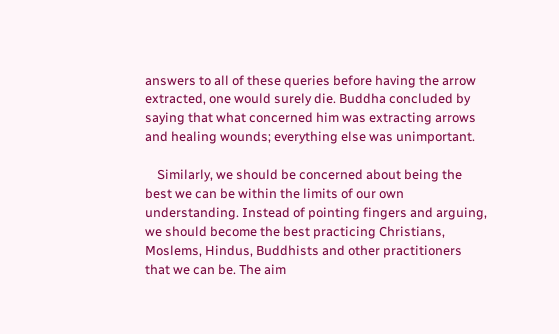answers to all of these queries before having the arrow extracted, one would surely die. Buddha concluded by saying that what concerned him was extracting arrows and healing wounds; everything else was unimportant.

    Similarly, we should be concerned about being the best we can be within the limits of our own understanding. Instead of pointing fingers and arguing, we should become the best practicing Christians, Moslems, Hindus, Buddhists and other practitioners that we can be. The aim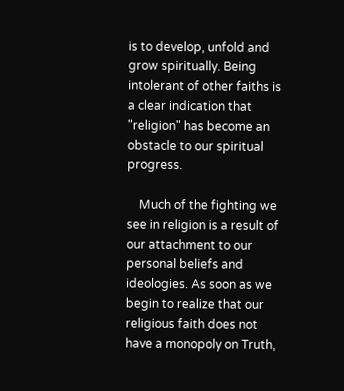is to develop, unfold and grow spiritually. Being intolerant of other faiths is a clear indication that "religion" has become an obstacle to our spiritual progress.

    Much of the fighting we see in religion is a result of our attachment to our personal beliefs and ideologies. As soon as we begin to realize that our religious faith does not have a monopoly on Truth,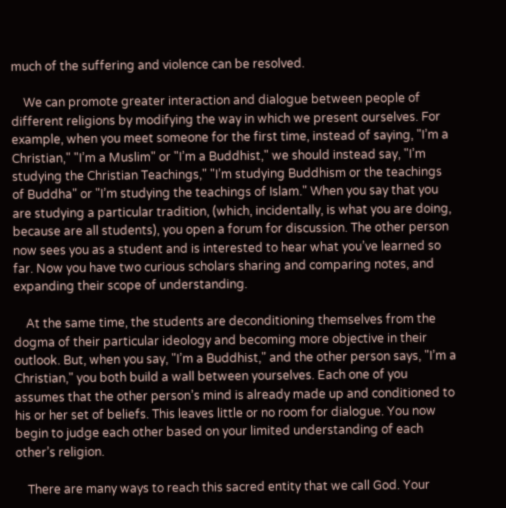much of the suffering and violence can be resolved.

    We can promote greater interaction and dialogue between people of different religions by modifying the way in which we present ourselves. For example, when you meet someone for the first time, instead of saying, "I’m a Christian," "I’m a Muslim" or "I’m a Buddhist," we should instead say, "I’m studying the Christian Teachings," "I’m studying Buddhism or the teachings of Buddha" or "I’m studying the teachings of Islam." When you say that you are studying a particular tradition, (which, incidentally, is what you are doing, because are all students), you open a forum for discussion. The other person now sees you as a student and is interested to hear what you’ve learned so far. Now you have two curious scholars sharing and comparing notes, and expanding their scope of understanding.

    At the same time, the students are deconditioning themselves from the dogma of their particular ideology and becoming more objective in their outlook. But, when you say, "I’m a Buddhist," and the other person says, "I’m a Christian," you both build a wall between yourselves. Each one of you assumes that the other person’s mind is already made up and conditioned to his or her set of beliefs. This leaves little or no room for dialogue. You now begin to judge each other based on your limited understanding of each other’s religion.

    There are many ways to reach this sacred entity that we call God. Your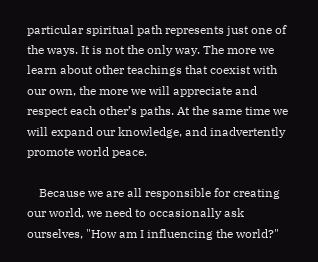particular spiritual path represents just one of the ways. It is not the only way. The more we learn about other teachings that coexist with our own, the more we will appreciate and respect each other’s paths. At the same time we will expand our knowledge, and inadvertently promote world peace.

    Because we are all responsible for creating our world, we need to occasionally ask ourselves, "How am I influencing the world?"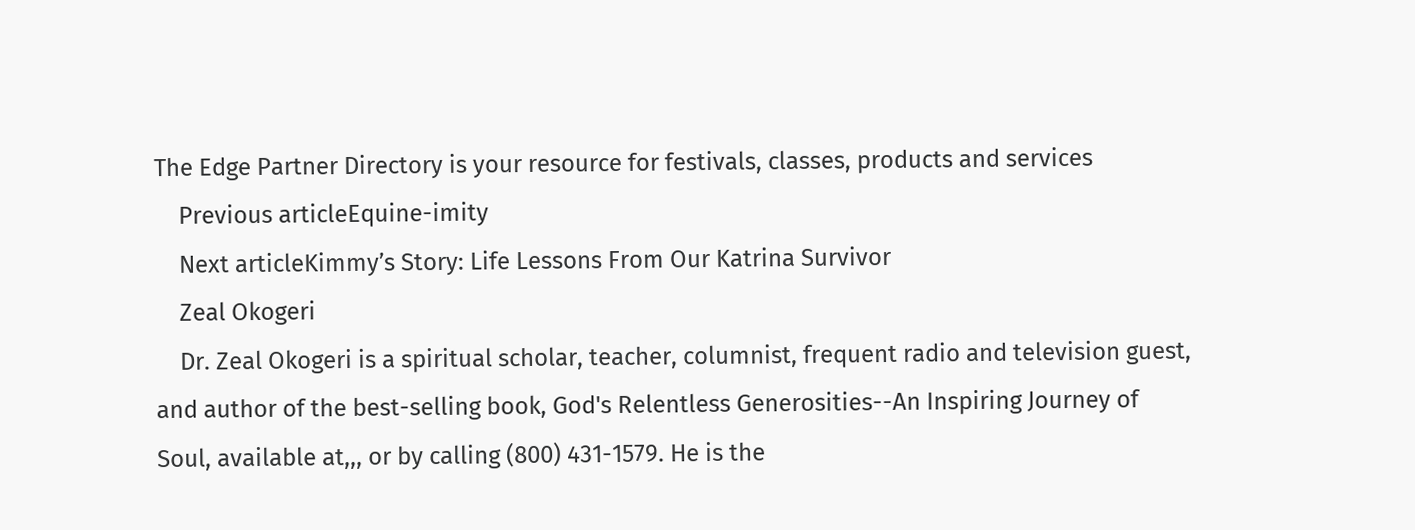The Edge Partner Directory is your resource for festivals, classes, products and services
    Previous articleEquine-imity
    Next articleKimmy’s Story: Life Lessons From Our Katrina Survivor
    Zeal Okogeri
    Dr. Zeal Okogeri is a spiritual scholar, teacher, columnist, frequent radio and television guest, and author of the best-selling book, God's Relentless Generosities--An Inspiring Journey of Soul, available at,,, or by calling (800) 431-1579. He is the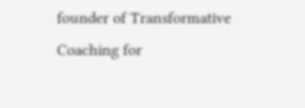founder of Transformative Coaching for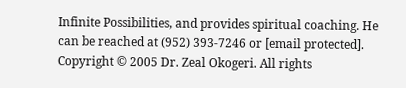Infinite Possibilities, and provides spiritual coaching. He can be reached at (952) 393-7246 or [email protected]. Copyright © 2005 Dr. Zeal Okogeri. All rights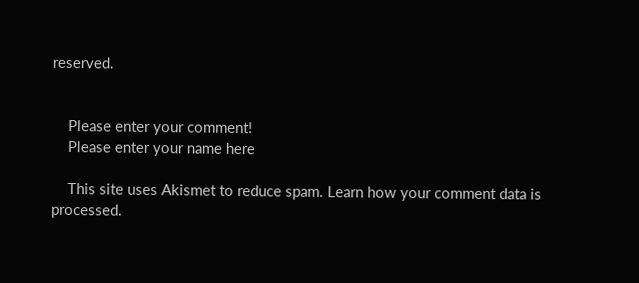reserved.


    Please enter your comment!
    Please enter your name here

    This site uses Akismet to reduce spam. Learn how your comment data is processed.